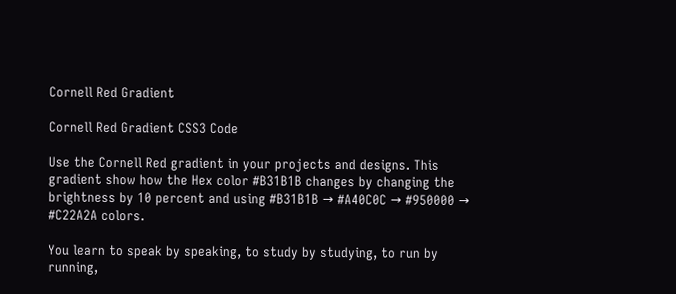Cornell Red Gradient

Cornell Red Gradient CSS3 Code

Use the Cornell Red gradient in your projects and designs. This gradient show how the Hex color #B31B1B changes by changing the brightness by 10 percent and using #B31B1B → #A40C0C → #950000 → #C22A2A colors.

You learn to speak by speaking, to study by studying, to run by running,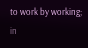to work by working; in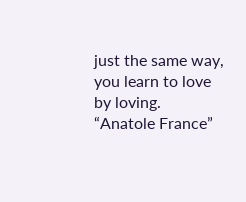just the same way, you learn to love by loving.
“Anatole France”